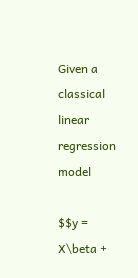Given a classical linear regression model

$$y = X\beta +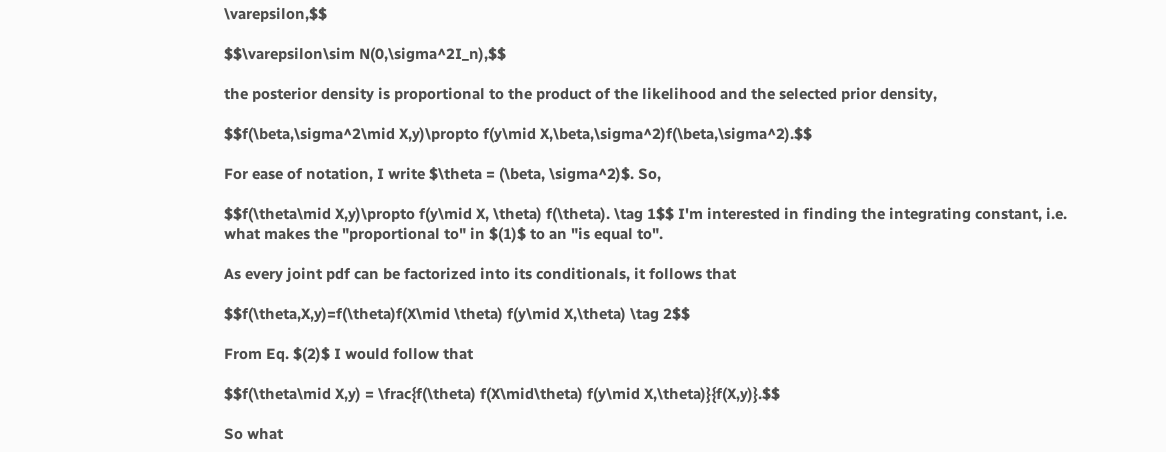\varepsilon,$$

$$\varepsilon\sim N(0,\sigma^2I_n),$$

the posterior density is proportional to the product of the likelihood and the selected prior density,

$$f(\beta,\sigma^2\mid X,y)\propto f(y\mid X,\beta,\sigma^2)f(\beta,\sigma^2).$$

For ease of notation, I write $\theta = (\beta, \sigma^2)$. So,

$$f(\theta\mid X,y)\propto f(y\mid X, \theta) f(\theta). \tag 1$$ I'm interested in finding the integrating constant, i.e. what makes the "proportional to" in $(1)$ to an "is equal to".

As every joint pdf can be factorized into its conditionals, it follows that

$$f(\theta,X,y)=f(\theta)f(X\mid \theta) f(y\mid X,\theta) \tag 2$$

From Eq. $(2)$ I would follow that

$$f(\theta\mid X,y) = \frac{f(\theta) f(X\mid\theta) f(y\mid X,\theta)}{f(X,y)}.$$

So what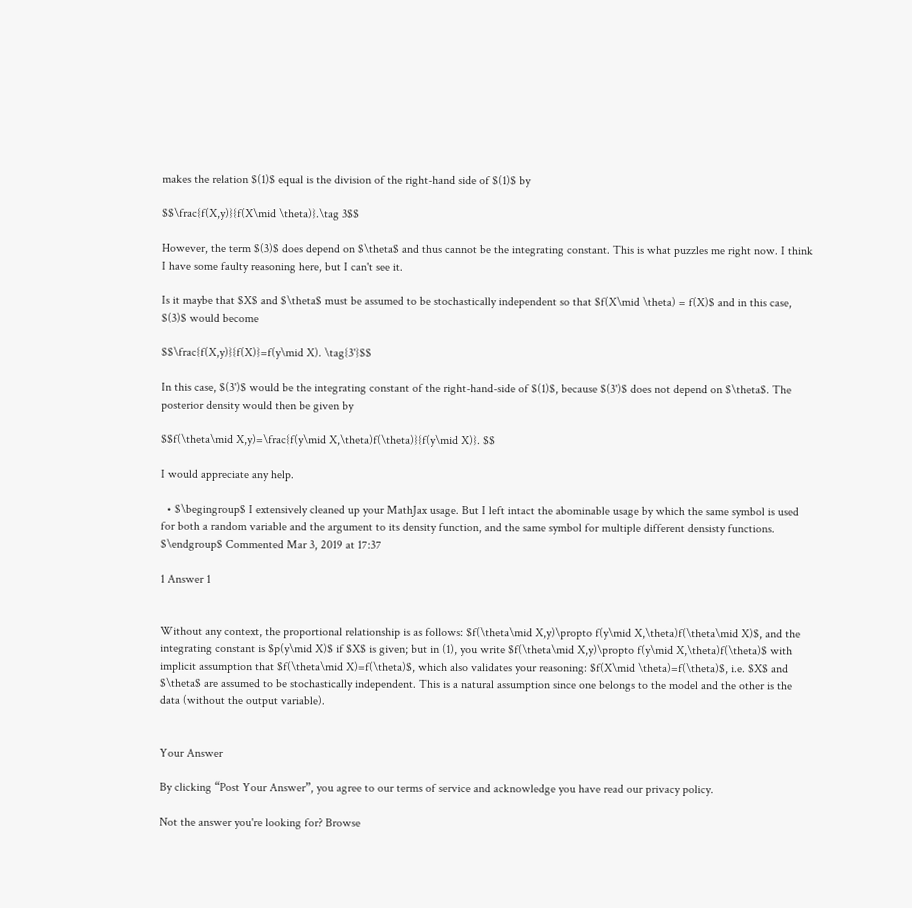makes the relation $(1)$ equal is the division of the right-hand side of $(1)$ by

$$\frac{f(X,y)}{f(X\mid \theta)}.\tag 3$$

However, the term $(3)$ does depend on $\theta$ and thus cannot be the integrating constant. This is what puzzles me right now. I think I have some faulty reasoning here, but I can't see it.

Is it maybe that $X$ and $\theta$ must be assumed to be stochastically independent so that $f(X\mid \theta) = f(X)$ and in this case, $(3)$ would become

$$\frac{f(X,y)}{f(X)}=f(y\mid X). \tag{3'}$$

In this case, $(3')$ would be the integrating constant of the right-hand-side of $(1)$, because $(3')$ does not depend on $\theta$. The posterior density would then be given by

$$f(\theta\mid X,y)=\frac{f(y\mid X,\theta)f(\theta)}{f(y\mid X)}. $$

I would appreciate any help.

  • $\begingroup$ I extensively cleaned up your MathJax usage. But I left intact the abominable usage by which the same symbol is used for both a random variable and the argument to its density function, and the same symbol for multiple different densisty functions. $\endgroup$ Commented Mar 3, 2019 at 17:37

1 Answer 1


Without any context, the proportional relationship is as follows: $f(\theta\mid X,y)\propto f(y\mid X,\theta)f(\theta\mid X)$, and the integrating constant is $p(y\mid X)$ if $X$ is given; but in (1), you write $f(\theta\mid X,y)\propto f(y\mid X,\theta)f(\theta)$ with implicit assumption that $f(\theta\mid X)=f(\theta)$, which also validates your reasoning: $f(X\mid \theta)=f(\theta)$, i.e. $X$ and $\theta$ are assumed to be stochastically independent. This is a natural assumption since one belongs to the model and the other is the data (without the output variable).


Your Answer

By clicking “Post Your Answer”, you agree to our terms of service and acknowledge you have read our privacy policy.

Not the answer you're looking for? Browse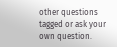other questions tagged or ask your own question.